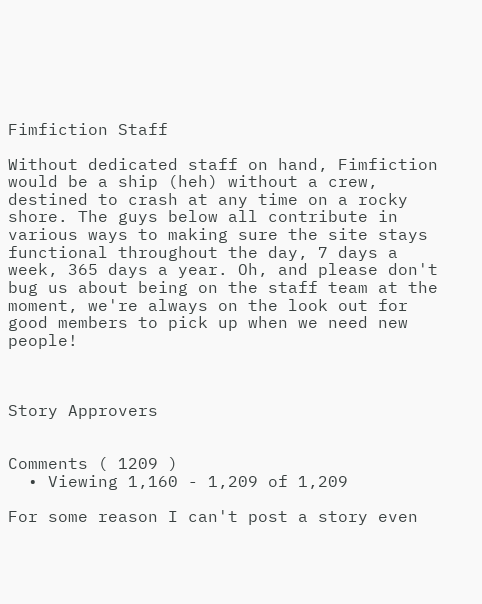Fimfiction Staff

Without dedicated staff on hand, Fimfiction would be a ship (heh) without a crew, destined to crash at any time on a rocky shore. The guys below all contribute in various ways to making sure the site stays functional throughout the day, 7 days a week, 365 days a year. Oh, and please don't bug us about being on the staff team at the moment, we're always on the look out for good members to pick up when we need new people!



Story Approvers


Comments ( 1209 )
  • Viewing 1,160 - 1,209 of 1,209

For some reason I can't post a story even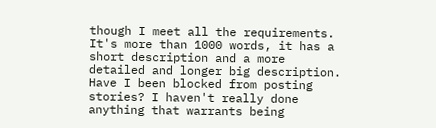though I meet all the requirements. It's more than 1000 words, it has a short description and a more detailed and longer big description. Have I been blocked from posting stories? I haven't really done anything that warrants being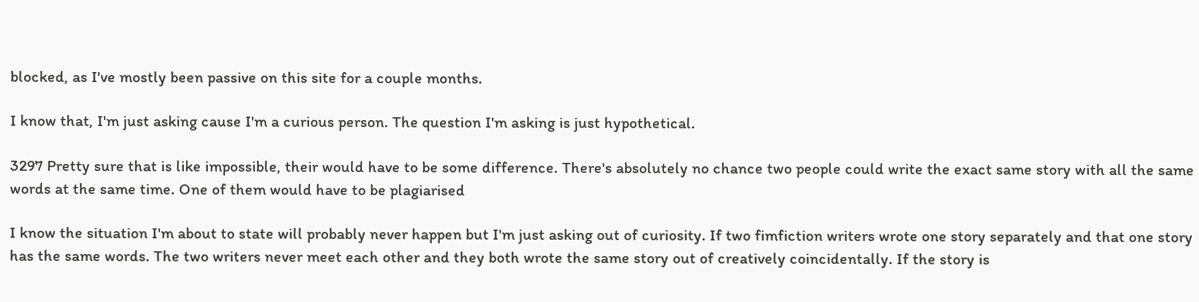blocked, as I've mostly been passive on this site for a couple months.

I know that, I'm just asking cause I'm a curious person. The question I'm asking is just hypothetical.

3297 Pretty sure that is like impossible, their would have to be some difference. There's absolutely no chance two people could write the exact same story with all the same words at the same time. One of them would have to be plagiarised

I know the situation I'm about to state will probably never happen but I'm just asking out of curiosity. If two fimfiction writers wrote one story separately and that one story has the same words. The two writers never meet each other and they both wrote the same story out of creatively coincidentally. If the story is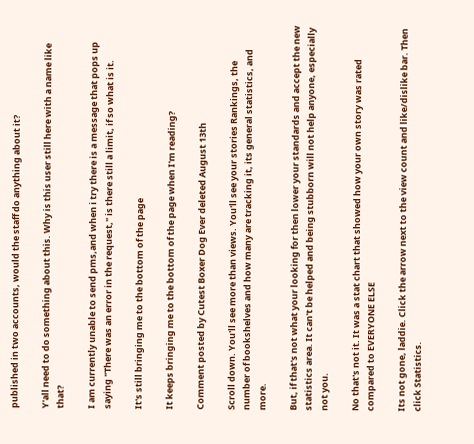published in two accounts, would the staff do anything about it?

Y'all need to do something about this. Why is this user still here with a name like that?

I am currently unable to send pms,and when i try there is a message that pops up saying "There was an error in the request," is there still a limit, if so what is it.

It's still bringing me to the bottom of the page

It keeps bringing me to the bottom of the page when I'm reading?

Comment posted by Cutest Boxer Dog Ever deleted August 13th

Scroll down. You'll see more than views. You'll see your stories Rankings, the number of bookshelves and how many are tracking it, its general statistics, and more.

But, if that's not what your looking for then lower your standards and accept the new statistics area. It can't be helped and being stubborn will not help anyone, especially not you.

No that's not it. It was a stat chart that showed how your own story was rated compared to EVERYONE ELSE

Its not gone, laddie. Click the arrow next to the view count and like/dislike bar. Then click Statistics.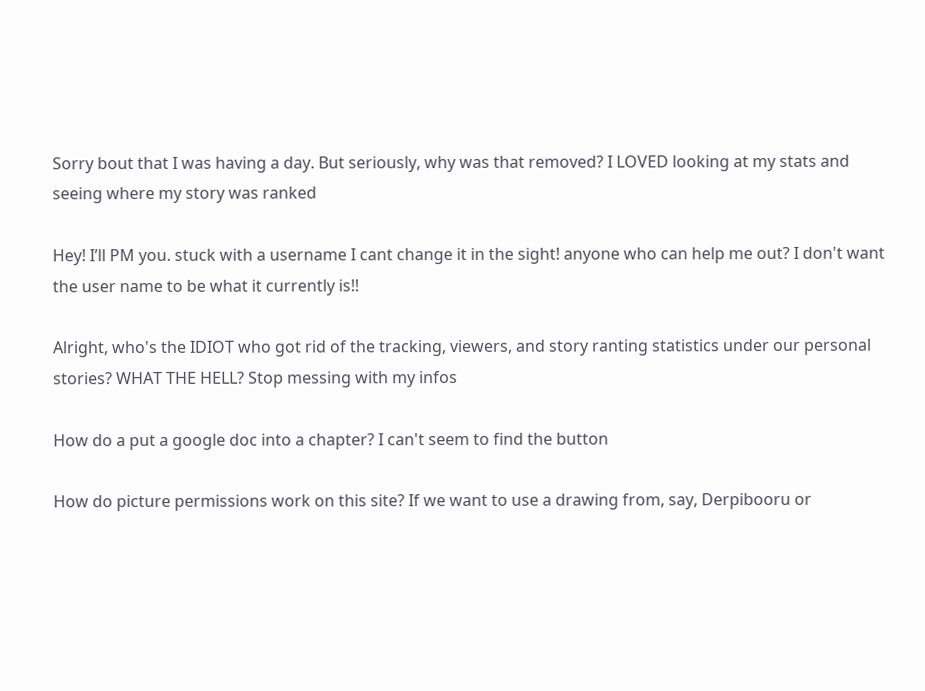Sorry bout that I was having a day. But seriously, why was that removed? I LOVED looking at my stats and seeing where my story was ranked

Hey! I’ll PM you. stuck with a username I cant change it in the sight! anyone who can help me out? I don't want the user name to be what it currently is!!

Alright, who's the IDIOT who got rid of the tracking, viewers, and story ranting statistics under our personal stories? WHAT THE HELL? Stop messing with my infos

How do a put a google doc into a chapter? I can't seem to find the button

How do picture permissions work on this site? If we want to use a drawing from, say, Derpibooru or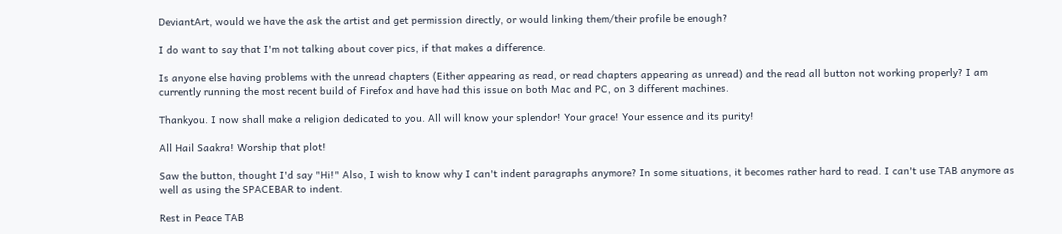DeviantArt, would we have the ask the artist and get permission directly, or would linking them/their profile be enough?

I do want to say that I'm not talking about cover pics, if that makes a difference.

Is anyone else having problems with the unread chapters (Either appearing as read, or read chapters appearing as unread) and the read all button not working properly? I am currently running the most recent build of Firefox and have had this issue on both Mac and PC, on 3 different machines.

Thankyou. I now shall make a religion dedicated to you. All will know your splendor! Your grace! Your essence and its purity!

All Hail Saakra! Worship that plot!

Saw the button, thought I'd say "Hi!" Also, I wish to know why I can't indent paragraphs anymore? In some situations, it becomes rather hard to read. I can't use TAB anymore as well as using the SPACEBAR to indent.

Rest in Peace TAB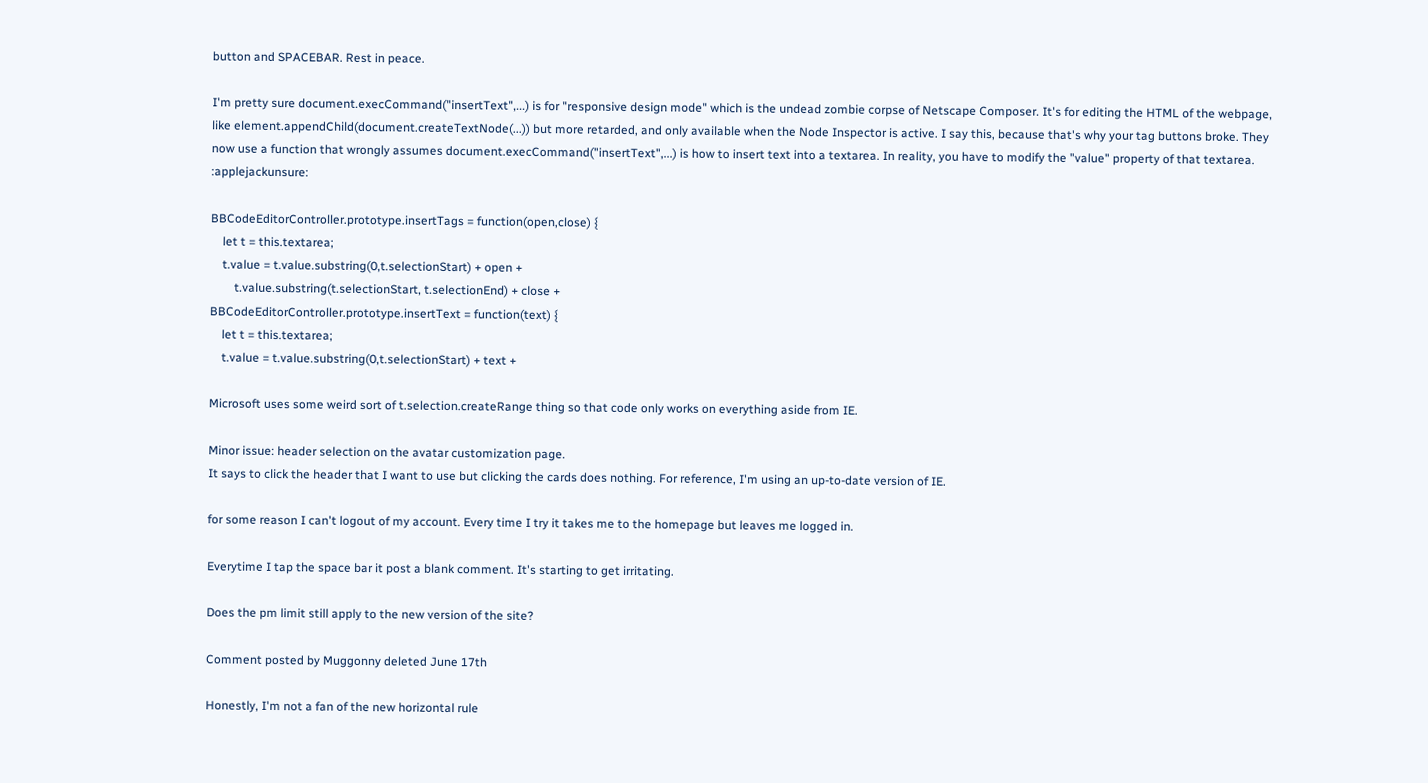button and SPACEBAR. Rest in peace.

I'm pretty sure document.execCommand("insertText",...) is for "responsive design mode" which is the undead zombie corpse of Netscape Composer. It's for editing the HTML of the webpage, like element.appendChild(document.createTextNode(...)) but more retarded, and only available when the Node Inspector is active. I say this, because that's why your tag buttons broke. They now use a function that wrongly assumes document.execCommand("insertText",...) is how to insert text into a textarea. In reality, you have to modify the "value" property of that textarea. :applejackunsure:

BBCodeEditorController.prototype.insertTags = function(open,close) {
    let t = this.textarea;
    t.value = t.value.substring(0,t.selectionStart) + open +
        t.value.substring(t.selectionStart, t.selectionEnd) + close +
BBCodeEditorController.prototype.insertText = function(text) {
    let t = this.textarea;
    t.value = t.value.substring(0,t.selectionStart) + text +

Microsoft uses some weird sort of t.selection.createRange thing so that code only works on everything aside from IE.

Minor issue: header selection on the avatar customization page.
It says to click the header that I want to use but clicking the cards does nothing. For reference, I'm using an up-to-date version of IE.

for some reason I can't logout of my account. Every time I try it takes me to the homepage but leaves me logged in.

Everytime I tap the space bar it post a blank comment. It's starting to get irritating.

Does the pm limit still apply to the new version of the site?

Comment posted by Muggonny deleted June 17th

Honestly, I'm not a fan of the new horizontal rule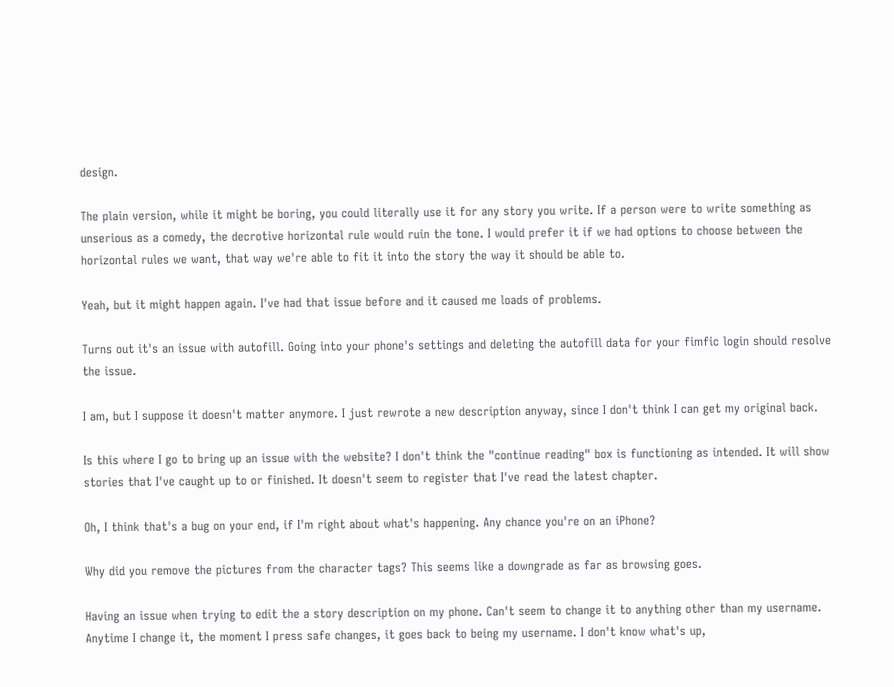design.

The plain version, while it might be boring, you could literally use it for any story you write. If a person were to write something as unserious as a comedy, the decrotive horizontal rule would ruin the tone. I would prefer it if we had options to choose between the horizontal rules we want, that way we're able to fit it into the story the way it should be able to.

Yeah, but it might happen again. I've had that issue before and it caused me loads of problems.

Turns out it's an issue with autofill. Going into your phone's settings and deleting the autofill data for your fimfic login should resolve the issue.

I am, but I suppose it doesn't matter anymore. I just rewrote a new description anyway, since I don't think I can get my original back.

Is this where I go to bring up an issue with the website? I don't think the "continue reading" box is functioning as intended. It will show stories that I've caught up to or finished. It doesn't seem to register that I've read the latest chapter.

Oh, I think that's a bug on your end, if I'm right about what's happening. Any chance you're on an iPhone?

Why did you remove the pictures from the character tags? This seems like a downgrade as far as browsing goes.

Having an issue when trying to edit the a story description on my phone. Can't seem to change it to anything other than my username. Anytime I change it, the moment I press safe changes, it goes back to being my username. I don't know what's up,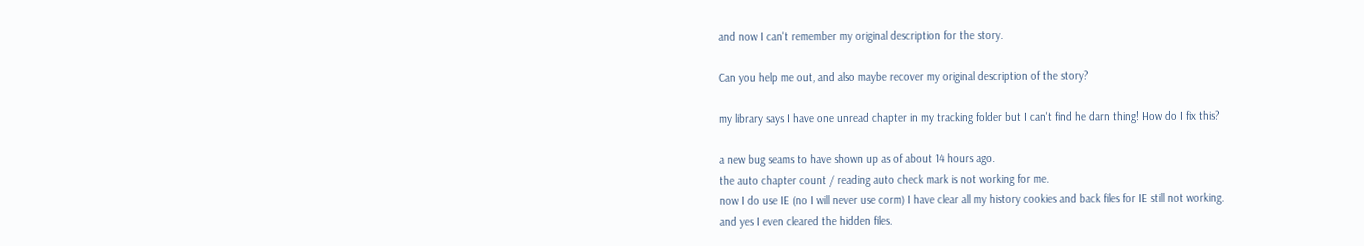and now I can't remember my original description for the story.

Can you help me out, and also maybe recover my original description of the story?

my library says I have one unread chapter in my tracking folder but I can't find he darn thing! How do I fix this?

a new bug seams to have shown up as of about 14 hours ago.
the auto chapter count / reading auto check mark is not working for me.
now I do use IE (no I will never use corm) I have clear all my history cookies and back files for IE still not working.
and yes I even cleared the hidden files.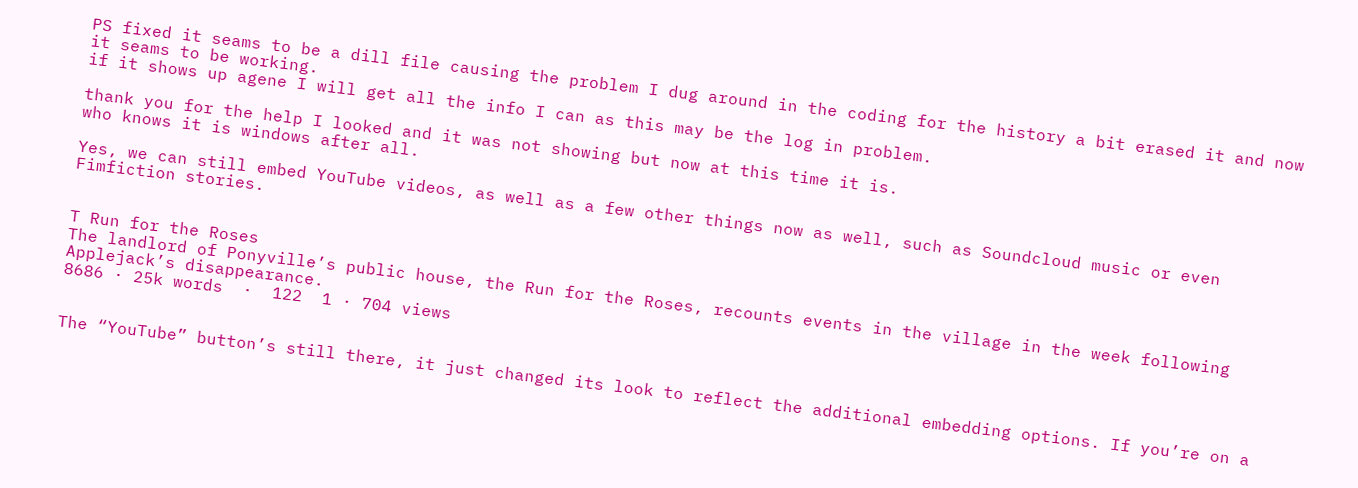PS fixed it seams to be a dill file causing the problem I dug around in the coding for the history a bit erased it and now it seams to be working.
if it shows up agene I will get all the info I can as this may be the log in problem.

thank you for the help I looked and it was not showing but now at this time it is.
who knows it is windows after all.

Yes, we can still embed YouTube videos, as well as a few other things now as well, such as Soundcloud music or even Fimfiction stories.


T Run for the Roses
The landlord of Ponyville’s public house, the Run for the Roses, recounts events in the village in the week following Applejack’s disappearance.
8686 · 25k words  ·  122  1 · 704 views


The “YouTube” button’s still there, it just changed its look to reflect the additional embedding options. If you’re on a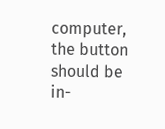computer, the button should be in-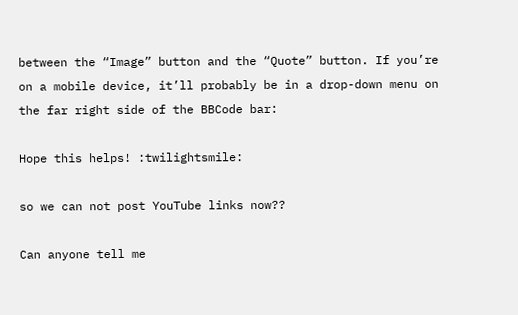between the “Image” button and the “Quote” button. If you’re on a mobile device, it’ll probably be in a drop-down menu on the far right side of the BBCode bar:

Hope this helps! :twilightsmile:

so we can not post YouTube links now??

Can anyone tell me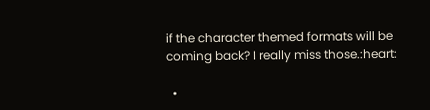if the character themed formats will be coming back? I really miss those.:heart:

  •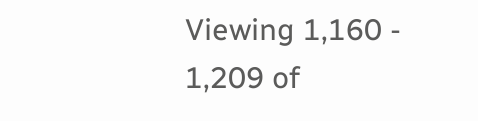Viewing 1,160 - 1,209 of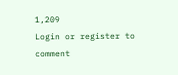1,209
Login or register to comment